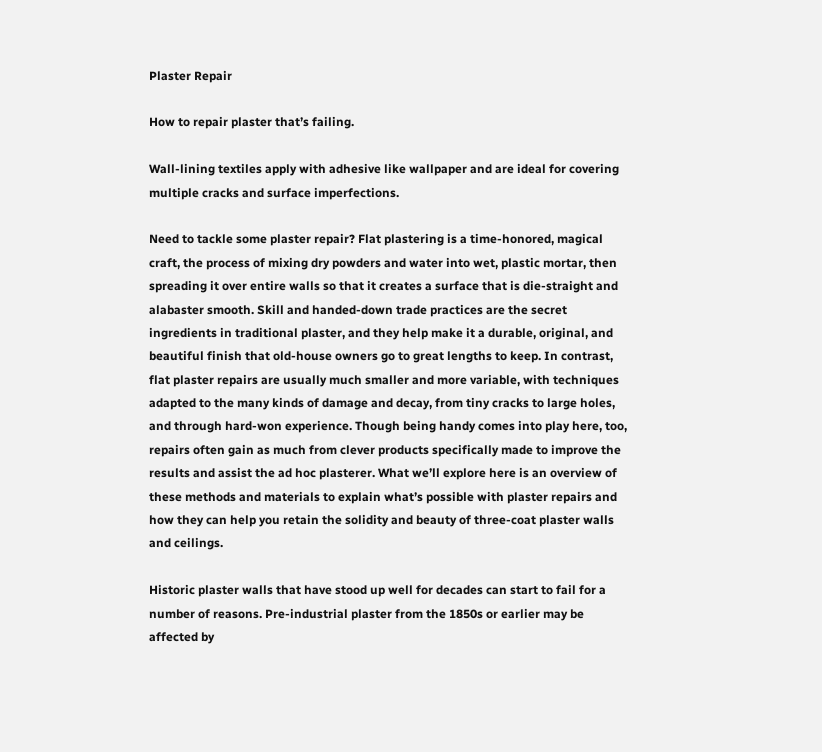Plaster Repair

How to repair plaster that’s failing.

Wall-lining textiles apply with adhesive like wallpaper and are ideal for covering multiple cracks and surface imperfections.

Need to tackle some plaster repair? Flat plastering is a time-honored, magical craft, the process of mixing dry powders and water into wet, plastic mortar, then spreading it over entire walls so that it creates a surface that is die-straight and alabaster smooth. Skill and handed-down trade practices are the secret ingredients in traditional plaster, and they help make it a durable, original, and beautiful finish that old-house owners go to great lengths to keep. In contrast, flat plaster repairs are usually much smaller and more variable, with techniques adapted to the many kinds of damage and decay, from tiny cracks to large holes, and through hard-won experience. Though being handy comes into play here, too, repairs often gain as much from clever products specifically made to improve the results and assist the ad hoc plasterer. What we’ll explore here is an overview of these methods and materials to explain what’s possible with plaster repairs and how they can help you retain the solidity and beauty of three-coat plaster walls and ceilings.

Historic plaster walls that have stood up well for decades can start to fail for a number of reasons. Pre-industrial plaster from the 1850s or earlier may be affected by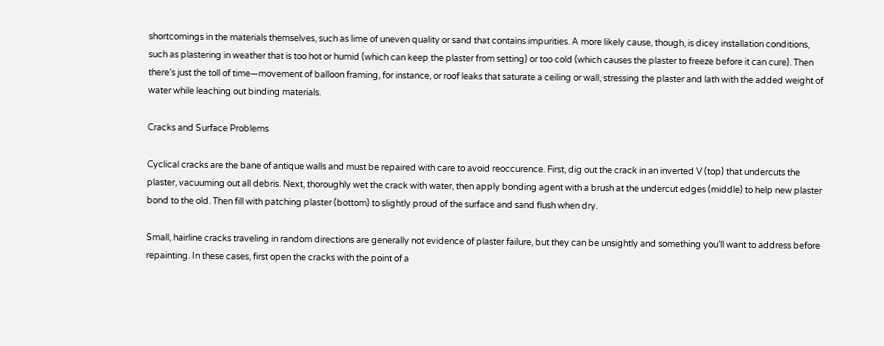shortcomings in the materials themselves, such as lime of uneven quality or sand that contains impurities. A more likely cause, though, is dicey installation conditions, such as plastering in weather that is too hot or humid (which can keep the plaster from setting) or too cold (which causes the plaster to freeze before it can cure). Then there’s just the toll of time—movement of balloon framing, for instance, or roof leaks that saturate a ceiling or wall, stressing the plaster and lath with the added weight of water while leaching out binding materials.

Cracks and Surface Problems

Cyclical cracks are the bane of antique walls and must be repaired with care to avoid reoccurence. First, dig out the crack in an inverted V (top) that undercuts the plaster, vacuuming out all debris. Next, thoroughly wet the crack with water, then apply bonding agent with a brush at the undercut edges (middle) to help new plaster bond to the old. Then fill with patching plaster (bottom) to slightly proud of the surface and sand flush when dry.

Small, hairline cracks traveling in random directions are generally not evidence of plaster failure, but they can be unsightly and something you’ll want to address before repainting. In these cases, first open the cracks with the point of a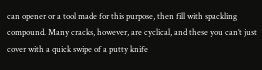can opener or a tool made for this purpose, then fill with spackling compound. Many cracks, however, are cyclical, and these you can’t just cover with a quick swipe of a putty knife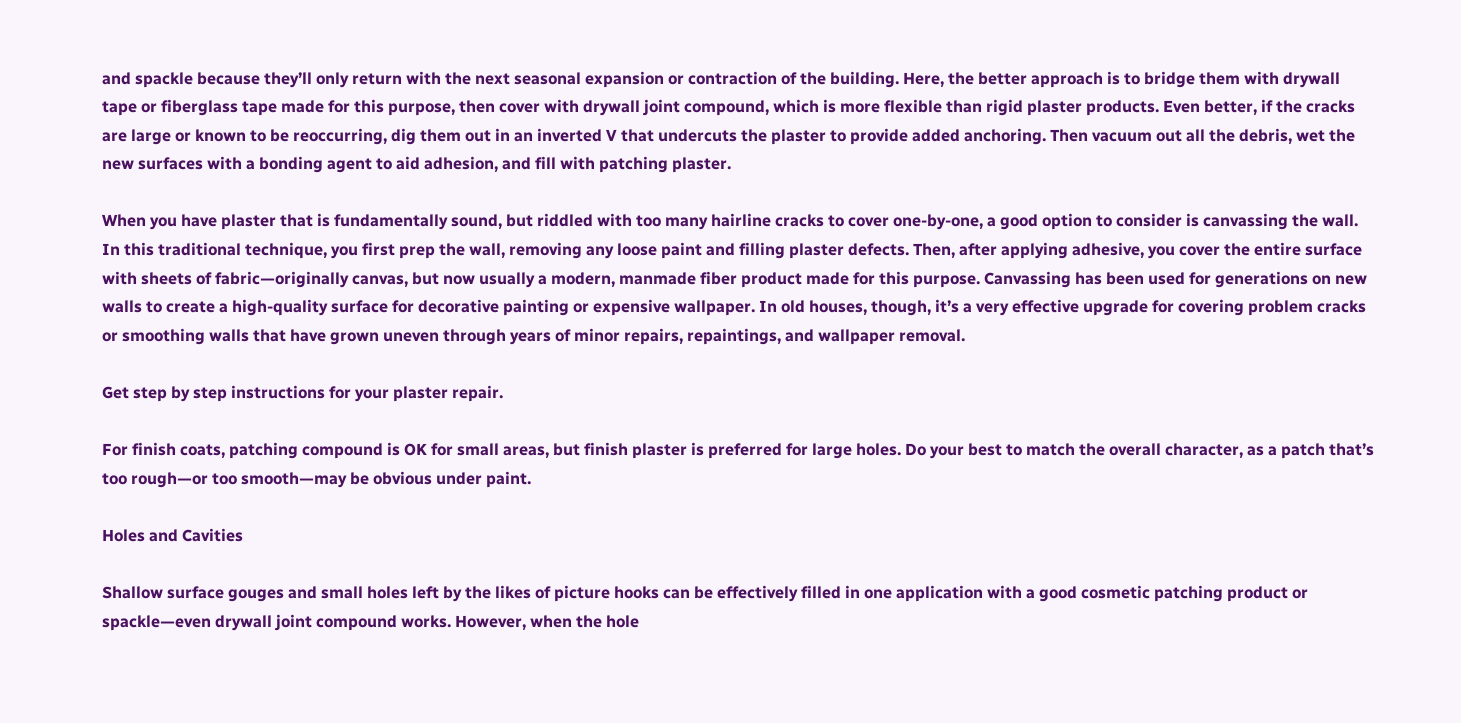and spackle because they’ll only return with the next seasonal expansion or contraction of the building. Here, the better approach is to bridge them with drywall tape or fiberglass tape made for this purpose, then cover with drywall joint compound, which is more flexible than rigid plaster products. Even better, if the cracks are large or known to be reoccurring, dig them out in an inverted V that undercuts the plaster to provide added anchoring. Then vacuum out all the debris, wet the new surfaces with a bonding agent to aid adhesion, and fill with patching plaster.

When you have plaster that is fundamentally sound, but riddled with too many hairline cracks to cover one-by-one, a good option to consider is canvassing the wall. In this traditional technique, you first prep the wall, removing any loose paint and filling plaster defects. Then, after applying adhesive, you cover the entire surface with sheets of fabric—originally canvas, but now usually a modern, manmade fiber product made for this purpose. Canvassing has been used for generations on new walls to create a high-quality surface for decorative painting or expensive wallpaper. In old houses, though, it’s a very effective upgrade for covering problem cracks or smoothing walls that have grown uneven through years of minor repairs, repaintings, and wallpaper removal.

Get step by step instructions for your plaster repair.

For finish coats, patching compound is OK for small areas, but finish plaster is preferred for large holes. Do your best to match the overall character, as a patch that’s too rough—or too smooth—may be obvious under paint.

Holes and Cavities

Shallow surface gouges and small holes left by the likes of picture hooks can be effectively filled in one application with a good cosmetic patching product or spackle—even drywall joint compound works. However, when the hole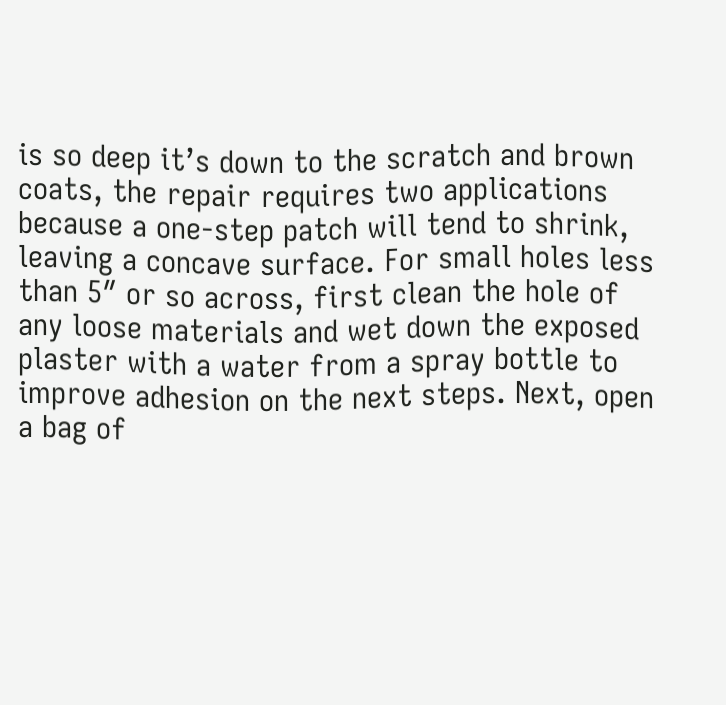is so deep it’s down to the scratch and brown coats, the repair requires two applications because a one-step patch will tend to shrink, leaving a concave surface. For small holes less than 5″ or so across, first clean the hole of any loose materials and wet down the exposed plaster with a water from a spray bottle to improve adhesion on the next steps. Next, open a bag of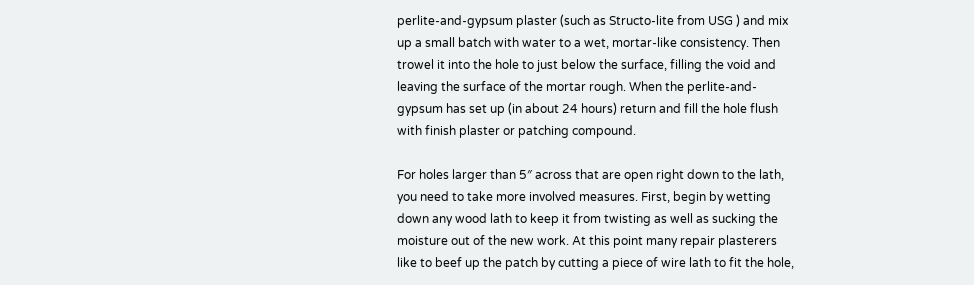perlite-and-gypsum plaster (such as Structo-lite from USG ) and mix up a small batch with water to a wet, mortar-like consistency. Then trowel it into the hole to just below the surface, filling the void and leaving the surface of the mortar rough. When the perlite-and-gypsum has set up (in about 24 hours) return and fill the hole flush with finish plaster or patching compound.

For holes larger than 5″ across that are open right down to the lath, you need to take more involved measures. First, begin by wetting down any wood lath to keep it from twisting as well as sucking the moisture out of the new work. At this point many repair plasterers like to beef up the patch by cutting a piece of wire lath to fit the hole,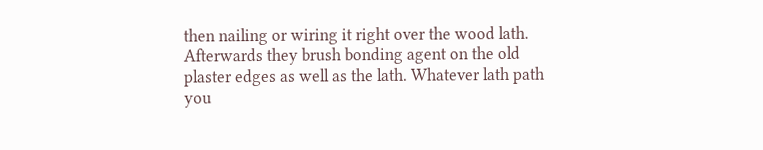then nailing or wiring it right over the wood lath. Afterwards they brush bonding agent on the old plaster edges as well as the lath. Whatever lath path you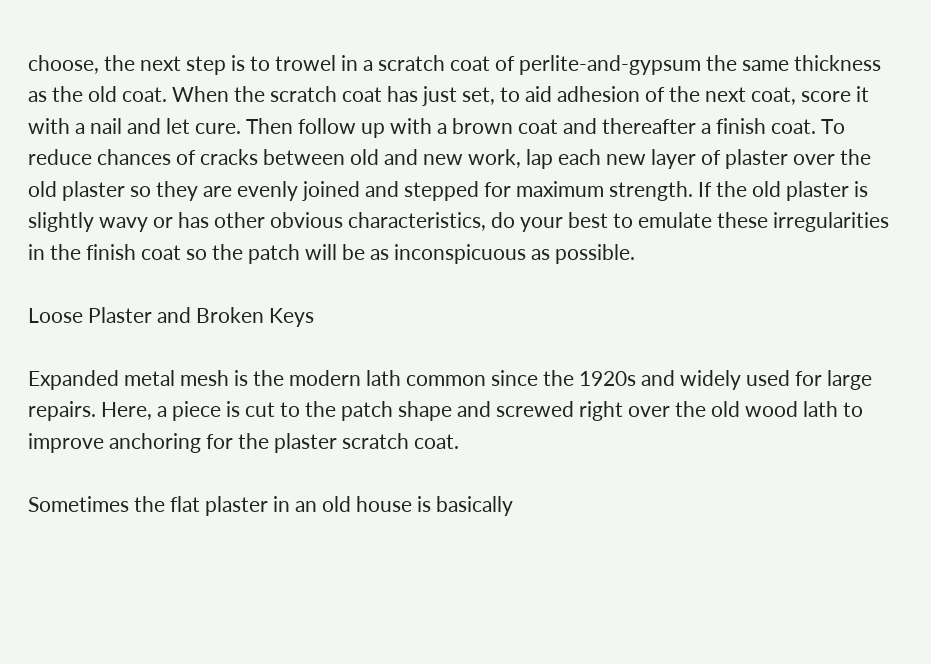choose, the next step is to trowel in a scratch coat of perlite-and-gypsum the same thickness as the old coat. When the scratch coat has just set, to aid adhesion of the next coat, score it with a nail and let cure. Then follow up with a brown coat and thereafter a finish coat. To reduce chances of cracks between old and new work, lap each new layer of plaster over the old plaster so they are evenly joined and stepped for maximum strength. If the old plaster is slightly wavy or has other obvious characteristics, do your best to emulate these irregularities in the finish coat so the patch will be as inconspicuous as possible.

Loose Plaster and Broken Keys

Expanded metal mesh is the modern lath common since the 1920s and widely used for large repairs. Here, a piece is cut to the patch shape and screwed right over the old wood lath to improve anchoring for the plaster scratch coat.

Sometimes the flat plaster in an old house is basically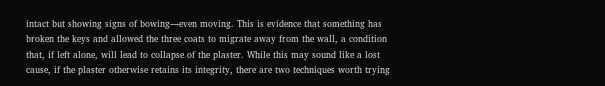intact but showing signs of bowing—even moving. This is evidence that something has broken the keys and allowed the three coats to migrate away from the wall, a condition that, if left alone, will lead to collapse of the plaster. While this may sound like a lost cause, if the plaster otherwise retains its integrity, there are two techniques worth trying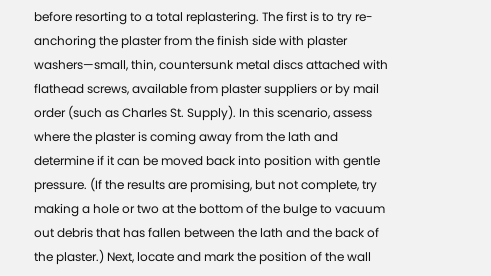before resorting to a total replastering. The first is to try re-anchoring the plaster from the finish side with plaster washers—small, thin, countersunk metal discs attached with flathead screws, available from plaster suppliers or by mail order (such as Charles St. Supply). In this scenario, assess where the plaster is coming away from the lath and determine if it can be moved back into position with gentle pressure. (If the results are promising, but not complete, try making a hole or two at the bottom of the bulge to vacuum out debris that has fallen between the lath and the back of the plaster.) Next, locate and mark the position of the wall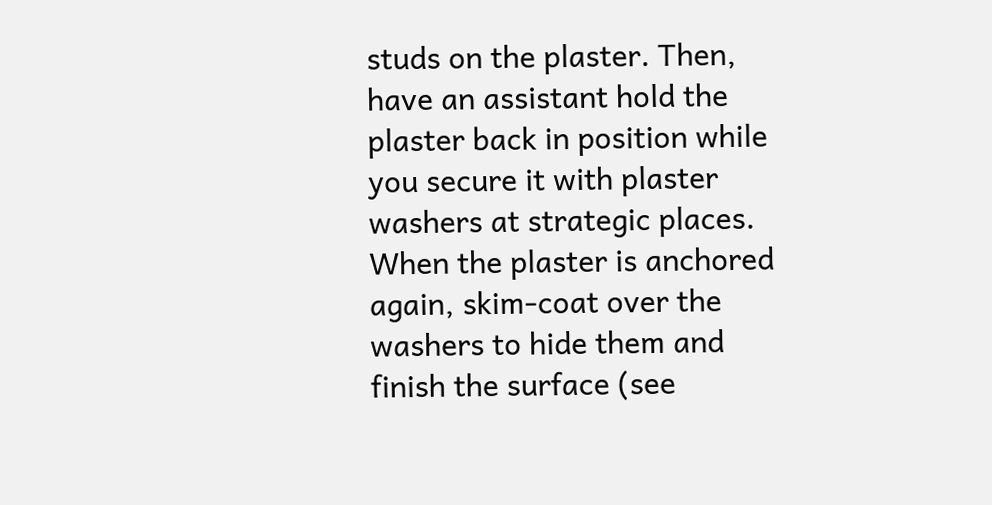studs on the plaster. Then, have an assistant hold the plaster back in position while you secure it with plaster washers at strategic places. When the plaster is anchored again, skim-coat over the washers to hide them and finish the surface (see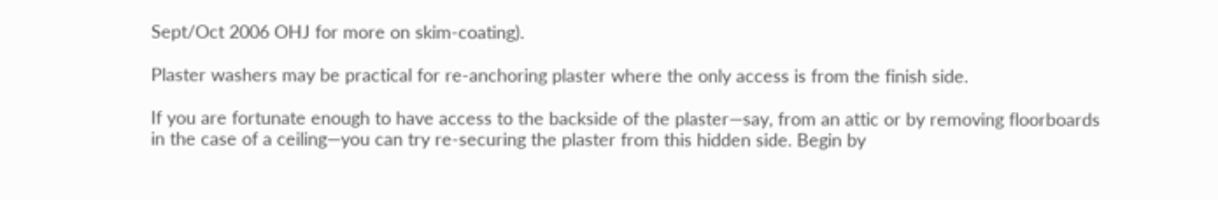Sept/Oct 2006 OHJ for more on skim-coating).

Plaster washers may be practical for re-anchoring plaster where the only access is from the finish side.

If you are fortunate enough to have access to the backside of the plaster—say, from an attic or by removing floorboards in the case of a ceiling—you can try re-securing the plaster from this hidden side. Begin by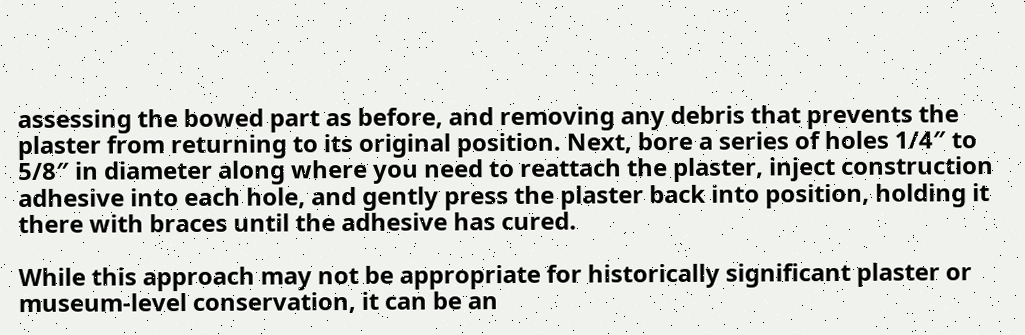assessing the bowed part as before, and removing any debris that prevents the plaster from returning to its original position. Next, bore a series of holes 1/4″ to 5/8″ in diameter along where you need to reattach the plaster, inject construction adhesive into each hole, and gently press the plaster back into position, holding it there with braces until the adhesive has cured.

While this approach may not be appropriate for historically significant plaster or museum-level conservation, it can be an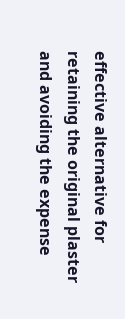effective alternative for retaining the original plaster and avoiding the expense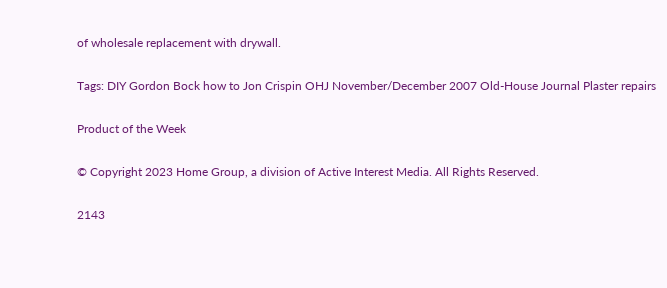of wholesale replacement with drywall.

Tags: DIY Gordon Bock how to Jon Crispin OHJ November/December 2007 Old-House Journal Plaster repairs

Product of the Week

© Copyright 2023 Home Group, a division of Active Interest Media. All Rights Reserved.

2143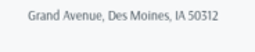Grand Avenue, Des Moines, IA 50312